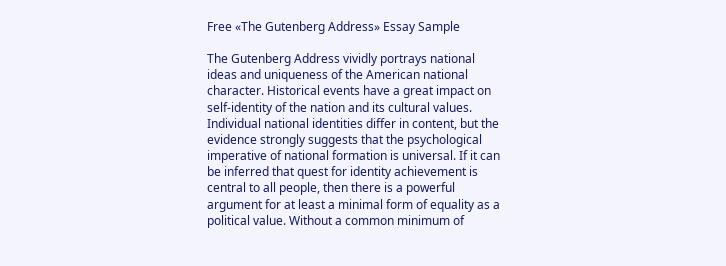Free «The Gutenberg Address» Essay Sample

The Gutenberg Address vividly portrays national ideas and uniqueness of the American national character. Historical events have a great impact on self-identity of the nation and its cultural values. Individual national identities differ in content, but the evidence strongly suggests that the psychological imperative of national formation is universal. If it can be inferred that quest for identity achievement is central to all people, then there is a powerful argument for at least a minimal form of equality as a political value. Without a common minimum of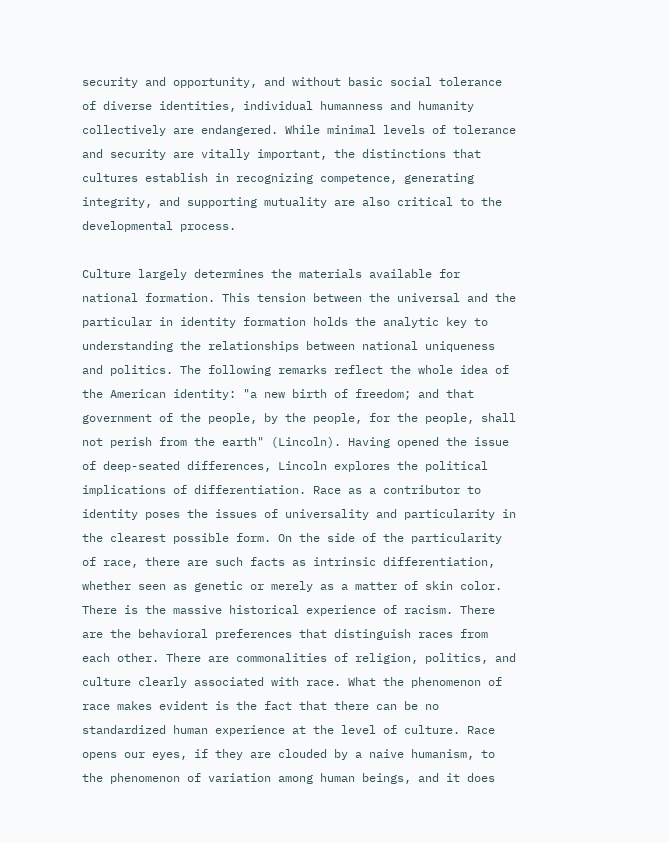security and opportunity, and without basic social tolerance of diverse identities, individual humanness and humanity collectively are endangered. While minimal levels of tolerance and security are vitally important, the distinctions that cultures establish in recognizing competence, generating integrity, and supporting mutuality are also critical to the developmental process.

Culture largely determines the materials available for national formation. This tension between the universal and the particular in identity formation holds the analytic key to understanding the relationships between national uniqueness and politics. The following remarks reflect the whole idea of the American identity: "a new birth of freedom; and that government of the people, by the people, for the people, shall not perish from the earth" (Lincoln). Having opened the issue of deep-seated differences, Lincoln explores the political implications of differentiation. Race as a contributor to identity poses the issues of universality and particularity in the clearest possible form. On the side of the particularity of race, there are such facts as intrinsic differentiation, whether seen as genetic or merely as a matter of skin color. There is the massive historical experience of racism. There are the behavioral preferences that distinguish races from each other. There are commonalities of religion, politics, and culture clearly associated with race. What the phenomenon of race makes evident is the fact that there can be no standardized human experience at the level of culture. Race opens our eyes, if they are clouded by a naive humanism, to the phenomenon of variation among human beings, and it does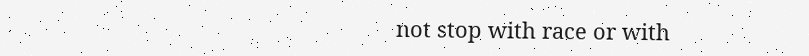not stop with race or with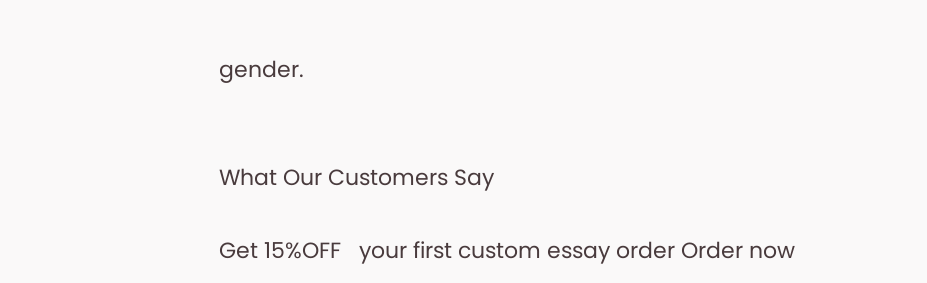gender.


What Our Customers Say

Get 15%OFF   your first custom essay order Order now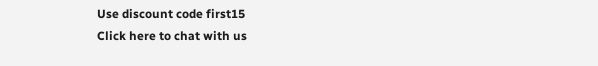Use discount code first15
Click here to chat with us